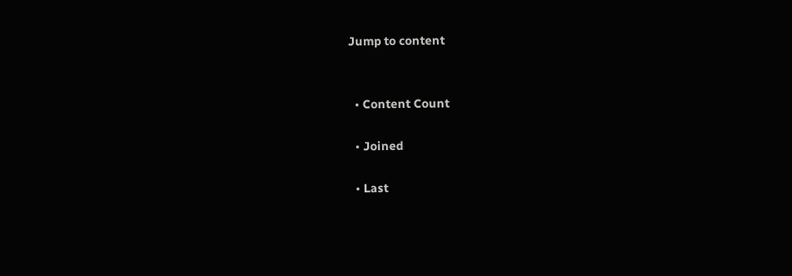Jump to content


  • Content Count

  • Joined

  • Last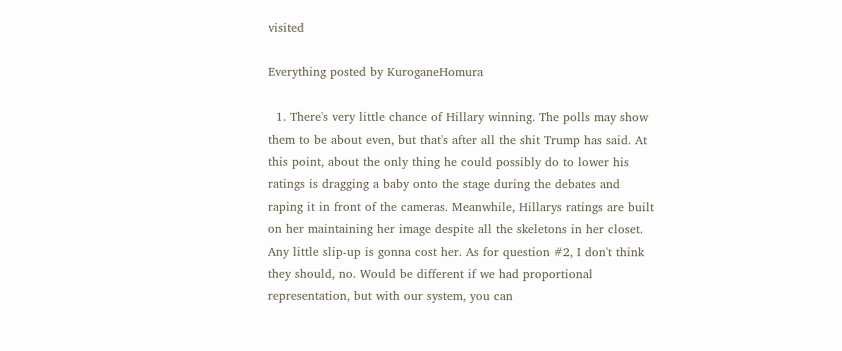visited

Everything posted by KuroganeHomura

  1. There's very little chance of Hillary winning. The polls may show them to be about even, but that's after all the shit Trump has said. At this point, about the only thing he could possibly do to lower his ratings is dragging a baby onto the stage during the debates and raping it in front of the cameras. Meanwhile, Hillarys ratings are built on her maintaining her image despite all the skeletons in her closet. Any little slip-up is gonna cost her. As for question #2, I don't think they should, no. Would be different if we had proportional representation, but with our system, you can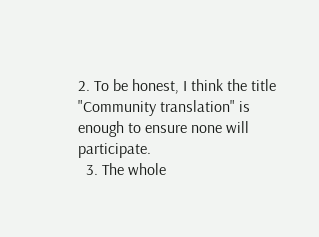2. To be honest, I think the title "Community translation" is enough to ensure none will participate.
  3. The whole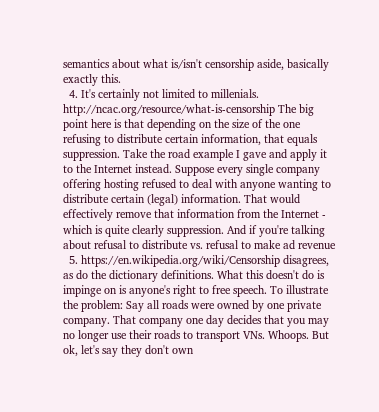semantics about what is/isn't censorship aside, basically exactly this.
  4. It's certainly not limited to millenials. http://ncac.org/resource/what-is-censorship The big point here is that depending on the size of the one refusing to distribute certain information, that equals suppression. Take the road example I gave and apply it to the Internet instead. Suppose every single company offering hosting refused to deal with anyone wanting to distribute certain (legal) information. That would effectively remove that information from the Internet - which is quite clearly suppression. And if you're talking about refusal to distribute vs. refusal to make ad revenue
  5. https://en.wikipedia.org/wiki/Censorship disagrees, as do the dictionary definitions. What this doesn't do is impinge on is anyone's right to free speech. To illustrate the problem: Say all roads were owned by one private company. That company one day decides that you may no longer use their roads to transport VNs. Whoops. But ok, let's say they don't own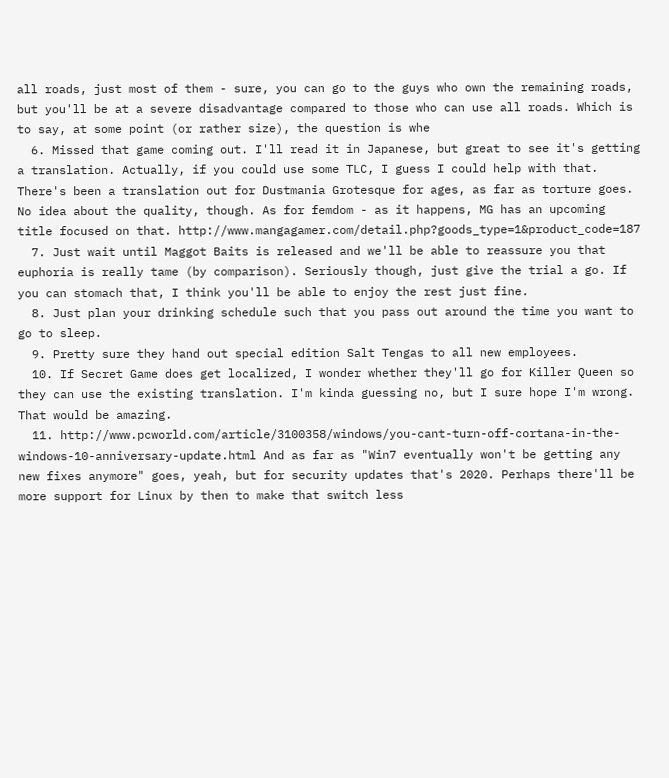all roads, just most of them - sure, you can go to the guys who own the remaining roads, but you'll be at a severe disadvantage compared to those who can use all roads. Which is to say, at some point (or rather size), the question is whe
  6. Missed that game coming out. I'll read it in Japanese, but great to see it's getting a translation. Actually, if you could use some TLC, I guess I could help with that. There's been a translation out for Dustmania Grotesque for ages, as far as torture goes. No idea about the quality, though. As for femdom - as it happens, MG has an upcoming title focused on that. http://www.mangagamer.com/detail.php?goods_type=1&product_code=187
  7. Just wait until Maggot Baits is released and we'll be able to reassure you that euphoria is really tame (by comparison). Seriously though, just give the trial a go. If you can stomach that, I think you'll be able to enjoy the rest just fine.
  8. Just plan your drinking schedule such that you pass out around the time you want to go to sleep.
  9. Pretty sure they hand out special edition Salt Tengas to all new employees.
  10. If Secret Game does get localized, I wonder whether they'll go for Killer Queen so they can use the existing translation. I'm kinda guessing no, but I sure hope I'm wrong. That would be amazing.
  11. http://www.pcworld.com/article/3100358/windows/you-cant-turn-off-cortana-in-the-windows-10-anniversary-update.html And as far as "Win7 eventually won't be getting any new fixes anymore" goes, yeah, but for security updates that's 2020. Perhaps there'll be more support for Linux by then to make that switch less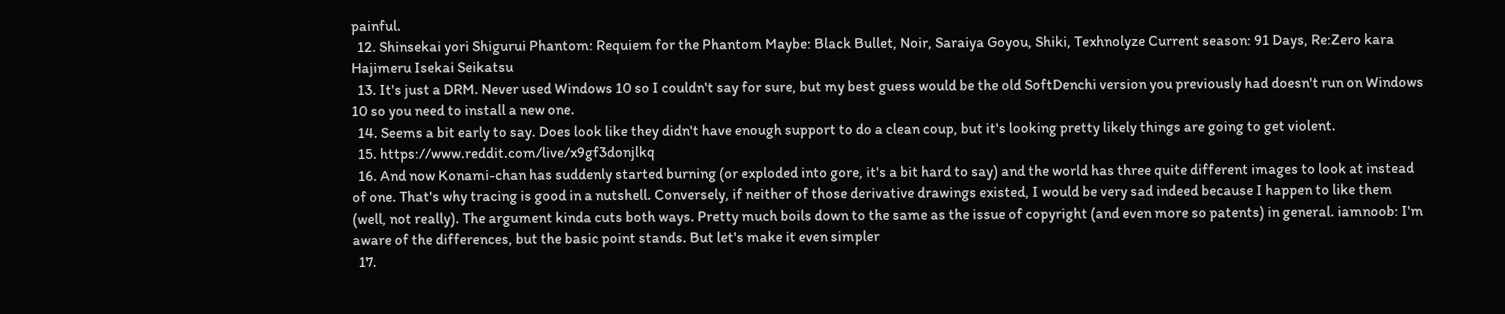painful.
  12. Shinsekai yori Shigurui Phantom: Requiem for the Phantom Maybe: Black Bullet, Noir, Saraiya Goyou, Shiki, Texhnolyze Current season: 91 Days, Re:Zero kara Hajimeru Isekai Seikatsu
  13. It's just a DRM. Never used Windows 10 so I couldn't say for sure, but my best guess would be the old SoftDenchi version you previously had doesn't run on Windows 10 so you need to install a new one.
  14. Seems a bit early to say. Does look like they didn't have enough support to do a clean coup, but it's looking pretty likely things are going to get violent.
  15. https://www.reddit.com/live/x9gf3donjlkq
  16. And now Konami-chan has suddenly started burning (or exploded into gore, it's a bit hard to say) and the world has three quite different images to look at instead of one. That's why tracing is good in a nutshell. Conversely, if neither of those derivative drawings existed, I would be very sad indeed because I happen to like them (well, not really). The argument kinda cuts both ways. Pretty much boils down to the same as the issue of copyright (and even more so patents) in general. iamnoob: I'm aware of the differences, but the basic point stands. But let's make it even simpler
  17.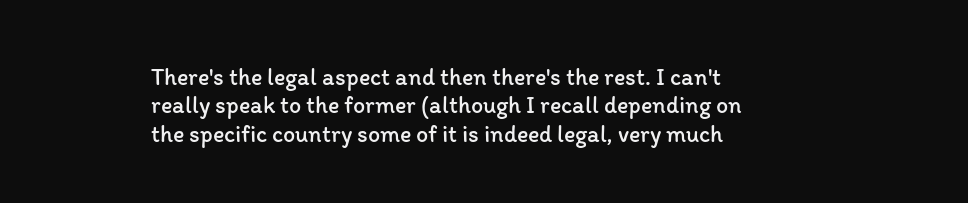There's the legal aspect and then there's the rest. I can't really speak to the former (although I recall depending on the specific country some of it is indeed legal, very much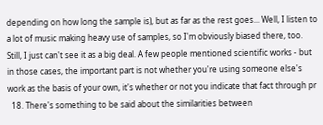depending on how long the sample is), but as far as the rest goes... Well, I listen to a lot of music making heavy use of samples, so I'm obviously biased there, too. Still, I just can't see it as a big deal. A few people mentioned scientific works - but in those cases, the important part is not whether you're using someone else's work as the basis of your own, it's whether or not you indicate that fact through pr
  18. There's something to be said about the similarities between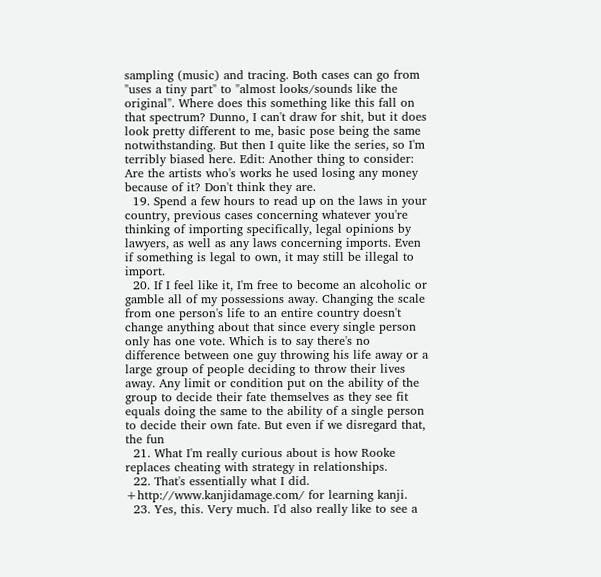sampling (music) and tracing. Both cases can go from "uses a tiny part" to "almost looks/sounds like the original". Where does this something like this fall on that spectrum? Dunno, I can't draw for shit, but it does look pretty different to me, basic pose being the same notwithstanding. But then I quite like the series, so I'm terribly biased here. Edit: Another thing to consider: Are the artists who's works he used losing any money because of it? Don't think they are.
  19. Spend a few hours to read up on the laws in your country, previous cases concerning whatever you're thinking of importing specifically, legal opinions by lawyers, as well as any laws concerning imports. Even if something is legal to own, it may still be illegal to import.
  20. If I feel like it, I'm free to become an alcoholic or gamble all of my possessions away. Changing the scale from one person's life to an entire country doesn't change anything about that since every single person only has one vote. Which is to say there's no difference between one guy throwing his life away or a large group of people deciding to throw their lives away. Any limit or condition put on the ability of the group to decide their fate themselves as they see fit equals doing the same to the ability of a single person to decide their own fate. But even if we disregard that, the fun
  21. What I'm really curious about is how Rooke replaces cheating with strategy in relationships.
  22. That's essentially what I did. +http://www.kanjidamage.com/ for learning kanji.
  23. Yes, this. Very much. I'd also really like to see a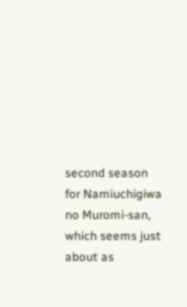second season for Namiuchigiwa no Muromi-san, which seems just about as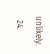unlikely.
  24.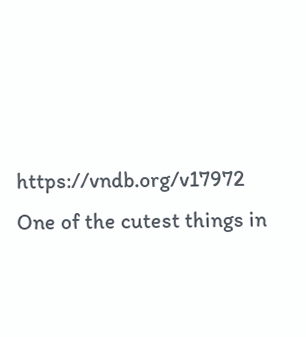https://vndb.org/v17972 One of the cutest things in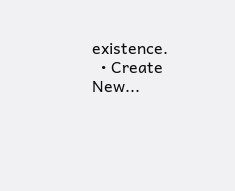existence.
  • Create New...